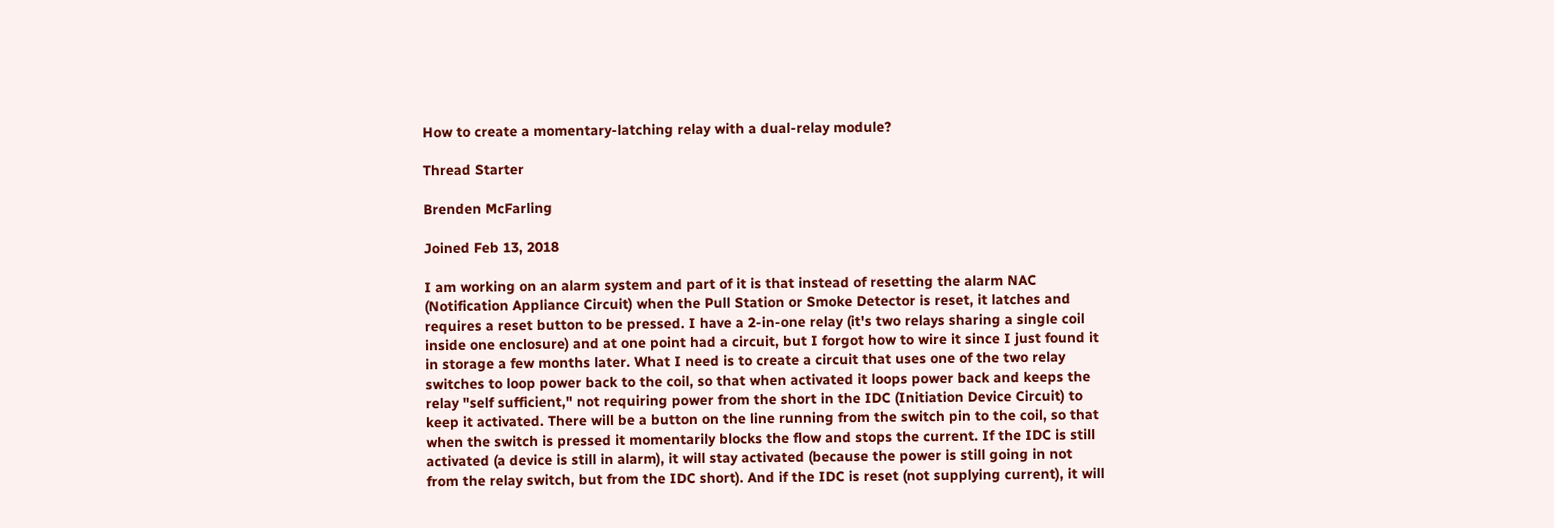How to create a momentary-latching relay with a dual-relay module?

Thread Starter

Brenden McFarling

Joined Feb 13, 2018

I am working on an alarm system and part of it is that instead of resetting the alarm NAC (Notification Appliance Circuit) when the Pull Station or Smoke Detector is reset, it latches and requires a reset button to be pressed. I have a 2-in-one relay (it's two relays sharing a single coil inside one enclosure) and at one point had a circuit, but I forgot how to wire it since I just found it in storage a few months later. What I need is to create a circuit that uses one of the two relay switches to loop power back to the coil, so that when activated it loops power back and keeps the relay "self sufficient," not requiring power from the short in the IDC (Initiation Device Circuit) to keep it activated. There will be a button on the line running from the switch pin to the coil, so that when the switch is pressed it momentarily blocks the flow and stops the current. If the IDC is still activated (a device is still in alarm), it will stay activated (because the power is still going in not from the relay switch, but from the IDC short). And if the IDC is reset (not supplying current), it will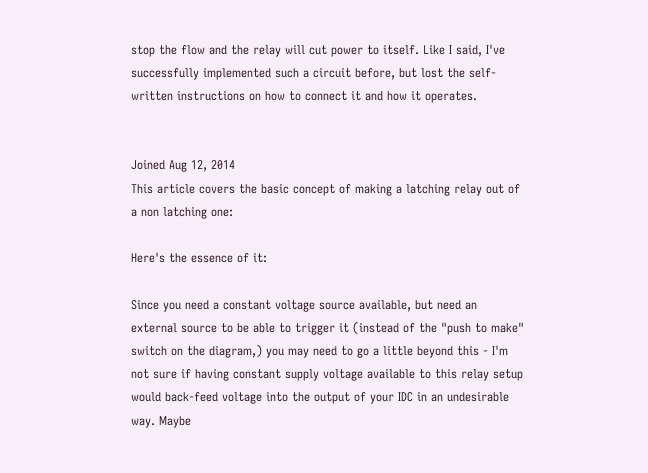stop the flow and the relay will cut power to itself. Like I said, I've successfully implemented such a circuit before, but lost the self-written instructions on how to connect it and how it operates.


Joined Aug 12, 2014
This article covers the basic concept of making a latching relay out of a non latching one:

Here's the essence of it:

Since you need a constant voltage source available, but need an external source to be able to trigger it (instead of the "push to make" switch on the diagram,) you may need to go a little beyond this - I'm not sure if having constant supply voltage available to this relay setup would back-feed voltage into the output of your IDC in an undesirable way. Maybe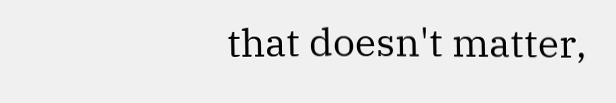that doesn't matter,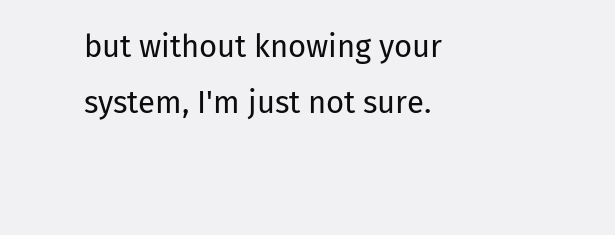but without knowing your system, I'm just not sure.